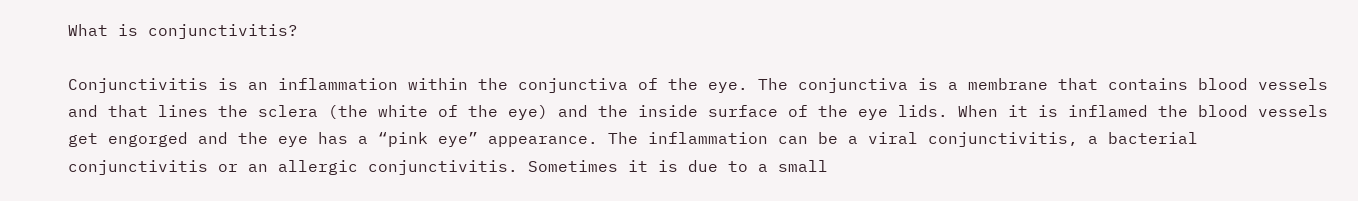What is conjunctivitis?

Conjunctivitis is an inflammation within the conjunctiva of the eye. The conjunctiva is a membrane that contains blood vessels and that lines the sclera (the white of the eye) and the inside surface of the eye lids. When it is inflamed the blood vessels get engorged and the eye has a “pink eye” appearance. The inflammation can be a viral conjunctivitis, a bacterial conjunctivitis or an allergic conjunctivitis. Sometimes it is due to a small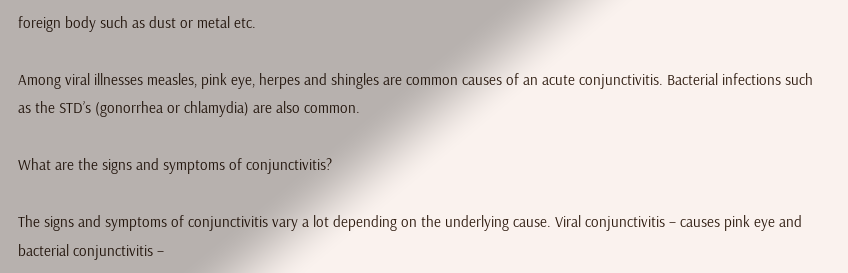foreign body such as dust or metal etc.

Among viral illnesses measles, pink eye, herpes and shingles are common causes of an acute conjunctivitis. Bacterial infections such as the STD’s (gonorrhea or chlamydia) are also common.

What are the signs and symptoms of conjunctivitis?

The signs and symptoms of conjunctivitis vary a lot depending on the underlying cause. Viral conjunctivitis – causes pink eye and bacterial conjunctivitis –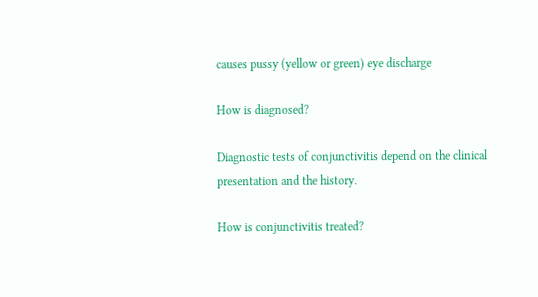causes pussy (yellow or green) eye discharge

How is diagnosed?

Diagnostic tests of conjunctivitis depend on the clinical presentation and the history.

How is conjunctivitis treated?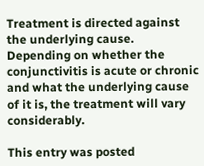Treatment is directed against the underlying cause. Depending on whether the conjunctivitis is acute or chronic and what the underlying cause of it is, the treatment will vary considerably.

This entry was posted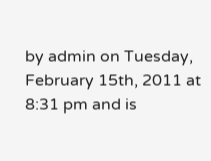by admin on Tuesday, February 15th, 2011 at 8:31 pm and is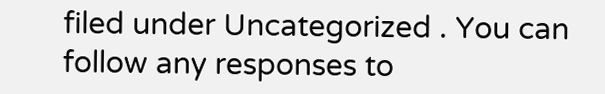filed under Uncategorized . You can follow any responses to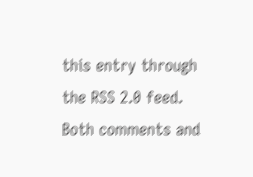this entry through the RSS 2.0 feed. Both comments and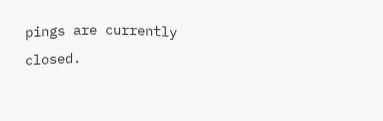pings are currently closed.